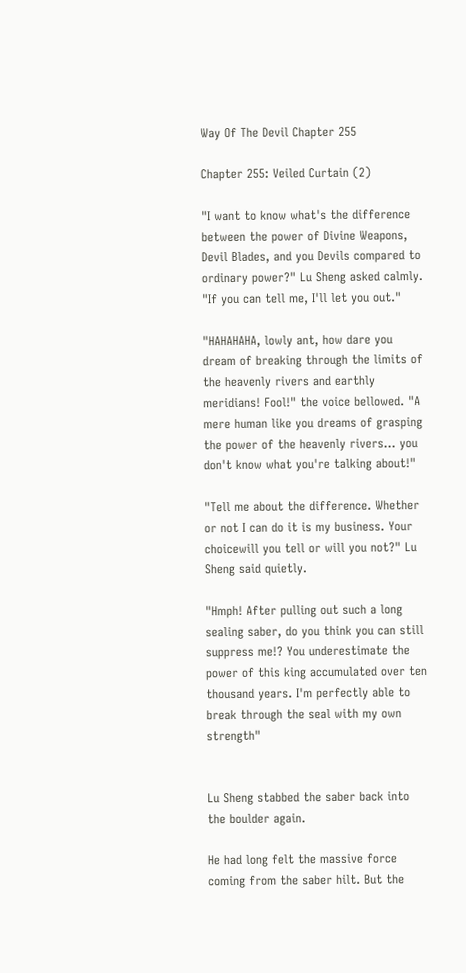Way Of The Devil Chapter 255

Chapter 255: Veiled Curtain (2)

"I want to know what's the difference between the power of Divine Weapons, Devil Blades, and you Devils compared to ordinary power?" Lu Sheng asked calmly. "If you can tell me, I'll let you out."

"HAHAHAHA, lowly ant, how dare you dream of breaking through the limits of the heavenly rivers and earthly meridians! Fool!" the voice bellowed. "A mere human like you dreams of grasping the power of the heavenly rivers... you don't know what you're talking about!"

"Tell me about the difference. Whether or not I can do it is my business. Your choicewill you tell or will you not?" Lu Sheng said quietly.

"Hmph! After pulling out such a long sealing saber, do you think you can still suppress me!? You underestimate the power of this king accumulated over ten thousand years. I'm perfectly able to break through the seal with my own strength"


Lu Sheng stabbed the saber back into the boulder again.

He had long felt the massive force coming from the saber hilt. But the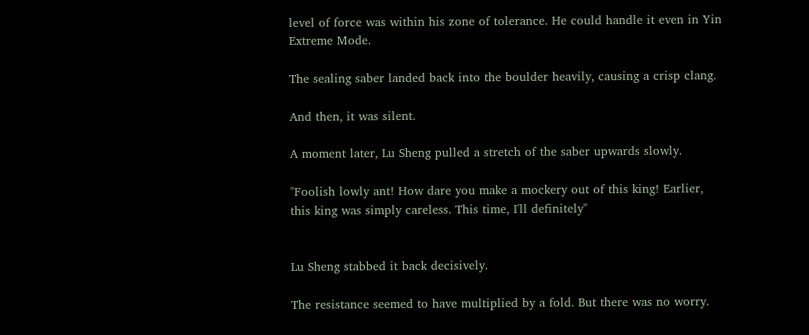level of force was within his zone of tolerance. He could handle it even in Yin Extreme Mode.

The sealing saber landed back into the boulder heavily, causing a crisp clang.

And then, it was silent.

A moment later, Lu Sheng pulled a stretch of the saber upwards slowly.

"Foolish lowly ant! How dare you make a mockery out of this king! Earlier, this king was simply careless. This time, I'll definitely"


Lu Sheng stabbed it back decisively.

The resistance seemed to have multiplied by a fold. But there was no worry.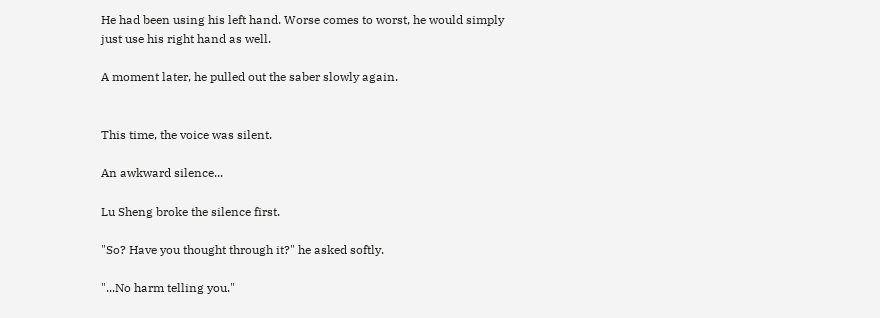He had been using his left hand. Worse comes to worst, he would simply just use his right hand as well.

A moment later, he pulled out the saber slowly again.


This time, the voice was silent.

An awkward silence...

Lu Sheng broke the silence first.

"So? Have you thought through it?" he asked softly.

"...No harm telling you."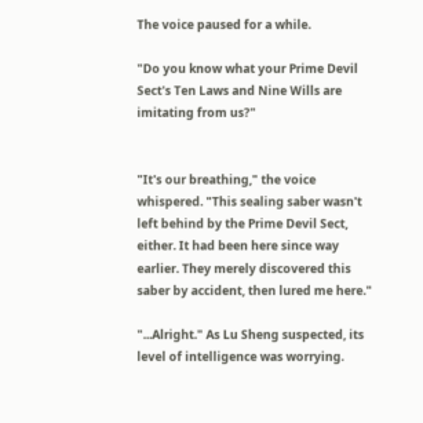The voice paused for a while.

"Do you know what your Prime Devil Sect's Ten Laws and Nine Wills are imitating from us?"


"It's our breathing," the voice whispered. "This sealing saber wasn't left behind by the Prime Devil Sect, either. It had been here since way earlier. They merely discovered this saber by accident, then lured me here."

"...Alright." As Lu Sheng suspected, its level of intelligence was worrying.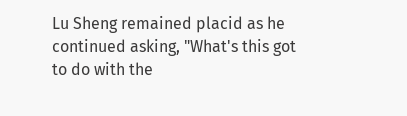Lu Sheng remained placid as he continued asking, "What's this got to do with the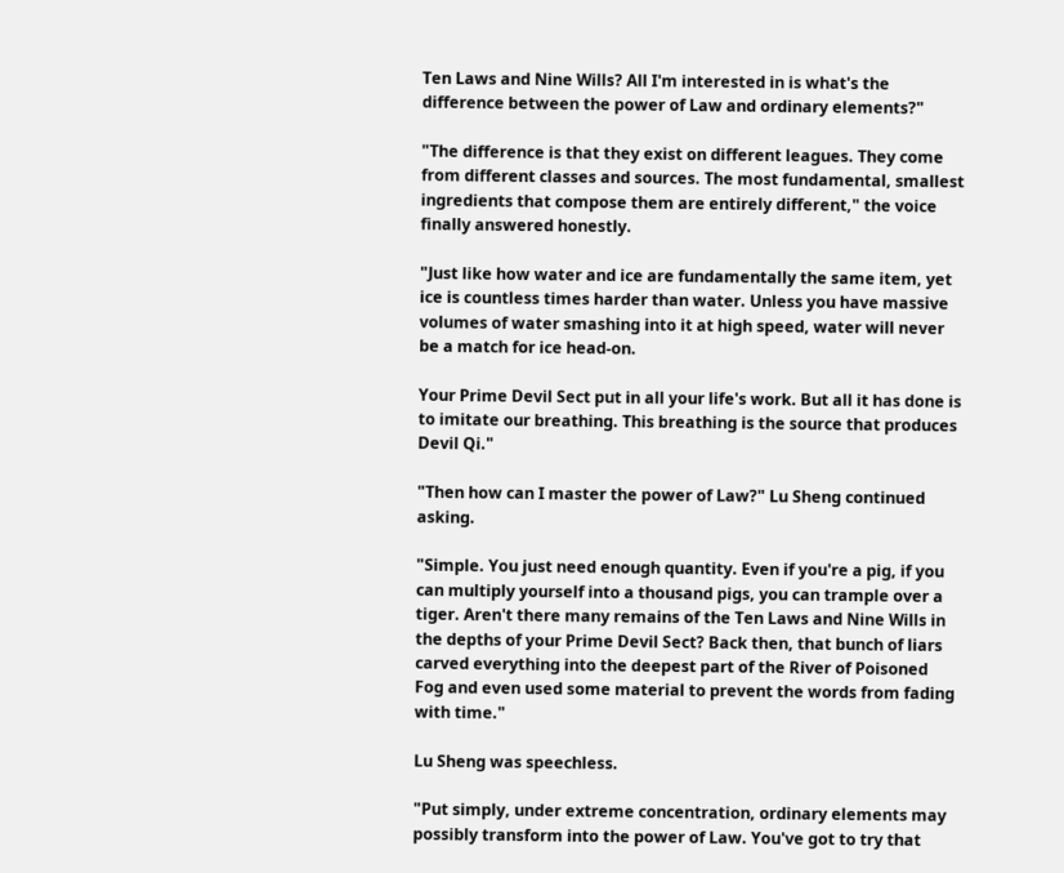Ten Laws and Nine Wills? All I'm interested in is what's the difference between the power of Law and ordinary elements?"

"The difference is that they exist on different leagues. They come from different classes and sources. The most fundamental, smallest ingredients that compose them are entirely different," the voice finally answered honestly.

"Just like how water and ice are fundamentally the same item, yet ice is countless times harder than water. Unless you have massive volumes of water smashing into it at high speed, water will never be a match for ice head-on.

Your Prime Devil Sect put in all your life's work. But all it has done is to imitate our breathing. This breathing is the source that produces Devil Qi."

"Then how can I master the power of Law?" Lu Sheng continued asking.

"Simple. You just need enough quantity. Even if you're a pig, if you can multiply yourself into a thousand pigs, you can trample over a tiger. Aren't there many remains of the Ten Laws and Nine Wills in the depths of your Prime Devil Sect? Back then, that bunch of liars carved everything into the deepest part of the River of Poisoned Fog and even used some material to prevent the words from fading with time."

Lu Sheng was speechless.

"Put simply, under extreme concentration, ordinary elements may possibly transform into the power of Law. You've got to try that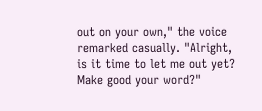out on your own," the voice remarked casually. "Alright, is it time to let me out yet? Make good your word?"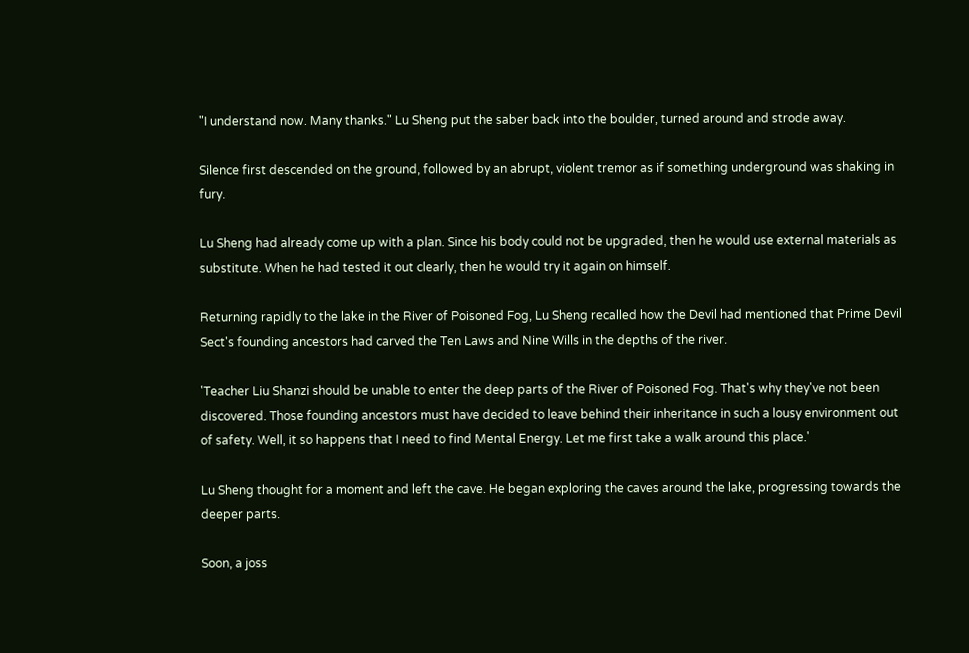"I understand now. Many thanks." Lu Sheng put the saber back into the boulder, turned around and strode away.

Silence first descended on the ground, followed by an abrupt, violent tremor as if something underground was shaking in fury.

Lu Sheng had already come up with a plan. Since his body could not be upgraded, then he would use external materials as substitute. When he had tested it out clearly, then he would try it again on himself.

Returning rapidly to the lake in the River of Poisoned Fog, Lu Sheng recalled how the Devil had mentioned that Prime Devil Sect's founding ancestors had carved the Ten Laws and Nine Wills in the depths of the river.

'Teacher Liu Shanzi should be unable to enter the deep parts of the River of Poisoned Fog. That's why they've not been discovered. Those founding ancestors must have decided to leave behind their inheritance in such a lousy environment out of safety. Well, it so happens that I need to find Mental Energy. Let me first take a walk around this place.'

Lu Sheng thought for a moment and left the cave. He began exploring the caves around the lake, progressing towards the deeper parts.

Soon, a joss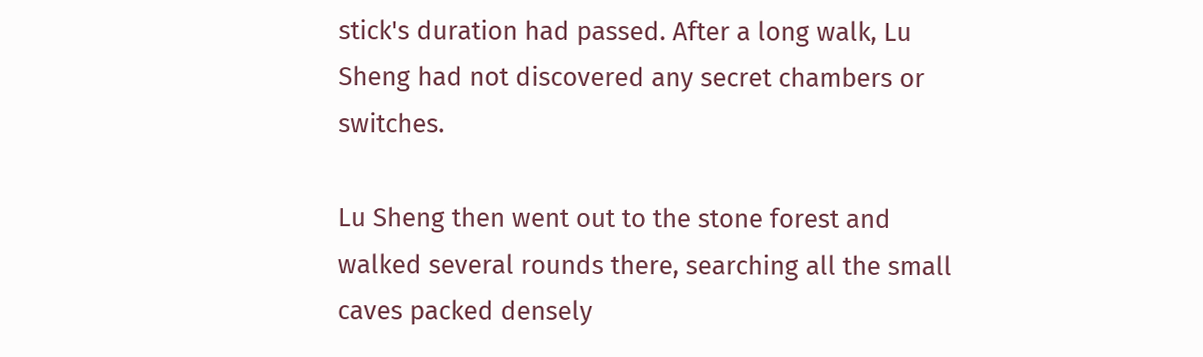stick's duration had passed. After a long walk, Lu Sheng had not discovered any secret chambers or switches.

Lu Sheng then went out to the stone forest and walked several rounds there, searching all the small caves packed densely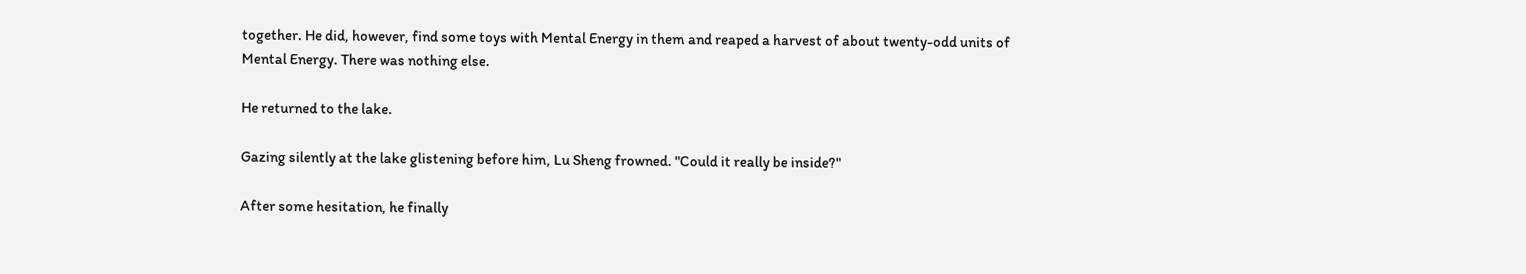together. He did, however, find some toys with Mental Energy in them and reaped a harvest of about twenty-odd units of Mental Energy. There was nothing else.

He returned to the lake.

Gazing silently at the lake glistening before him, Lu Sheng frowned. "Could it really be inside?"

After some hesitation, he finally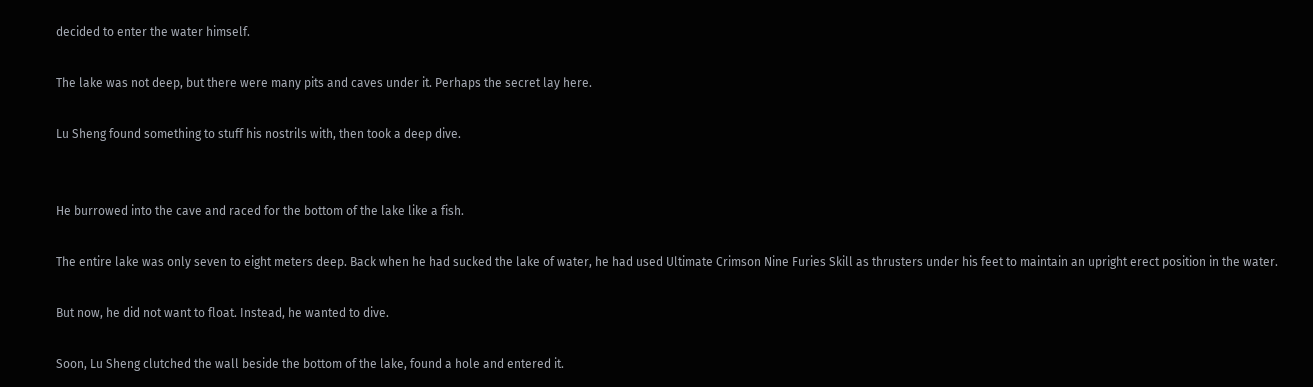decided to enter the water himself.

The lake was not deep, but there were many pits and caves under it. Perhaps the secret lay here.

Lu Sheng found something to stuff his nostrils with, then took a deep dive.


He burrowed into the cave and raced for the bottom of the lake like a fish.

The entire lake was only seven to eight meters deep. Back when he had sucked the lake of water, he had used Ultimate Crimson Nine Furies Skill as thrusters under his feet to maintain an upright erect position in the water.

But now, he did not want to float. Instead, he wanted to dive.

Soon, Lu Sheng clutched the wall beside the bottom of the lake, found a hole and entered it.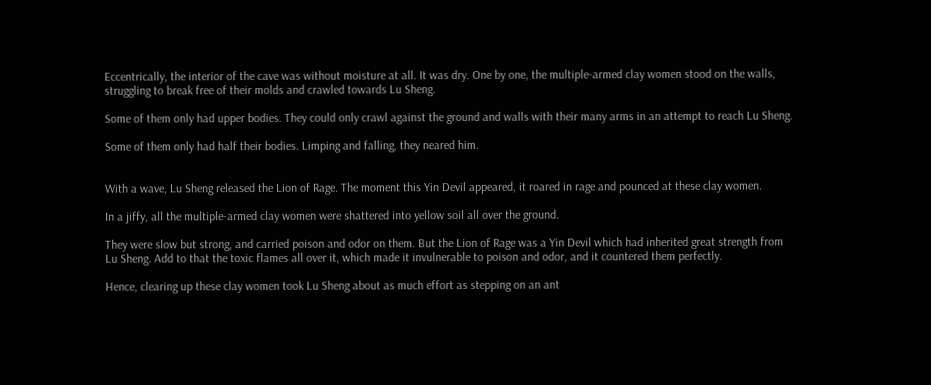Eccentrically, the interior of the cave was without moisture at all. It was dry. One by one, the multiple-armed clay women stood on the walls, struggling to break free of their molds and crawled towards Lu Sheng.

Some of them only had upper bodies. They could only crawl against the ground and walls with their many arms in an attempt to reach Lu Sheng.

Some of them only had half their bodies. Limping and falling, they neared him.


With a wave, Lu Sheng released the Lion of Rage. The moment this Yin Devil appeared, it roared in rage and pounced at these clay women.

In a jiffy, all the multiple-armed clay women were shattered into yellow soil all over the ground.

They were slow but strong, and carried poison and odor on them. But the Lion of Rage was a Yin Devil which had inherited great strength from Lu Sheng. Add to that the toxic flames all over it, which made it invulnerable to poison and odor, and it countered them perfectly.

Hence, clearing up these clay women took Lu Sheng about as much effort as stepping on an ant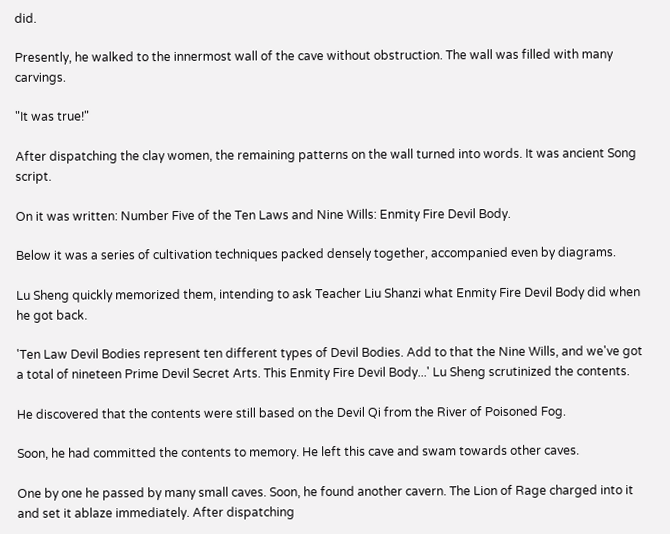did.

Presently, he walked to the innermost wall of the cave without obstruction. The wall was filled with many carvings.

"It was true!"

After dispatching the clay women, the remaining patterns on the wall turned into words. It was ancient Song script.

On it was written: Number Five of the Ten Laws and Nine Wills: Enmity Fire Devil Body.

Below it was a series of cultivation techniques packed densely together, accompanied even by diagrams.

Lu Sheng quickly memorized them, intending to ask Teacher Liu Shanzi what Enmity Fire Devil Body did when he got back.

'Ten Law Devil Bodies represent ten different types of Devil Bodies. Add to that the Nine Wills, and we've got a total of nineteen Prime Devil Secret Arts. This Enmity Fire Devil Body...' Lu Sheng scrutinized the contents.

He discovered that the contents were still based on the Devil Qi from the River of Poisoned Fog.

Soon, he had committed the contents to memory. He left this cave and swam towards other caves.

One by one he passed by many small caves. Soon, he found another cavern. The Lion of Rage charged into it and set it ablaze immediately. After dispatching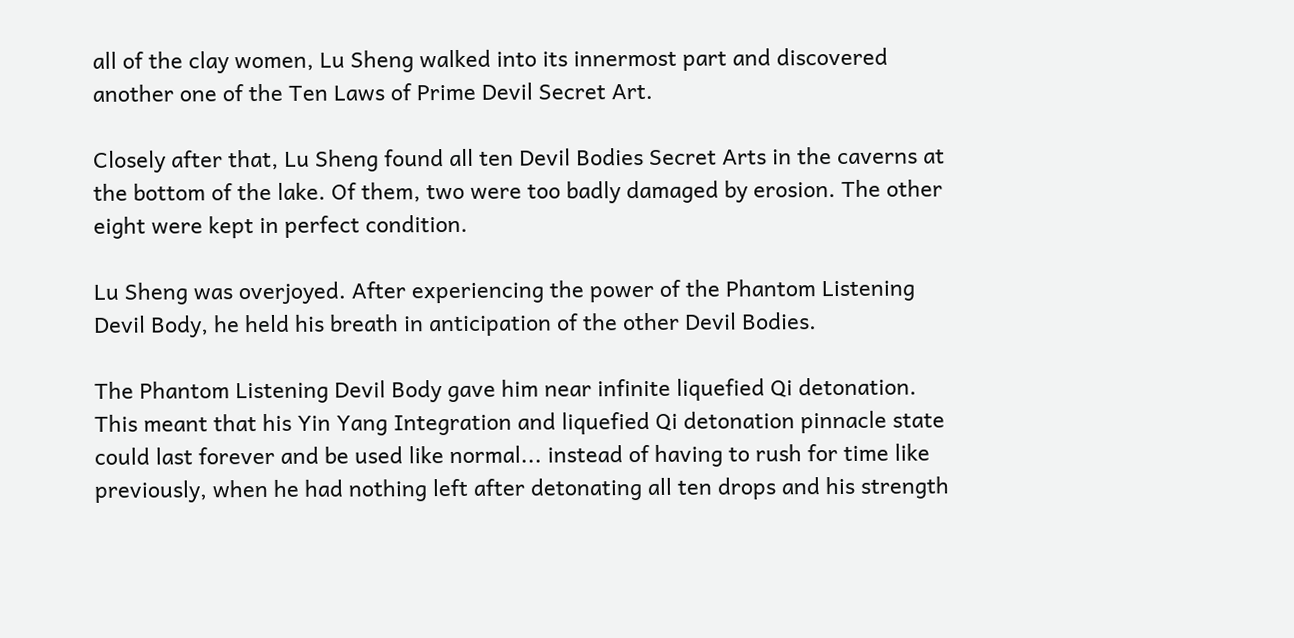all of the clay women, Lu Sheng walked into its innermost part and discovered another one of the Ten Laws of Prime Devil Secret Art.

Closely after that, Lu Sheng found all ten Devil Bodies Secret Arts in the caverns at the bottom of the lake. Of them, two were too badly damaged by erosion. The other eight were kept in perfect condition.

Lu Sheng was overjoyed. After experiencing the power of the Phantom Listening Devil Body, he held his breath in anticipation of the other Devil Bodies.

The Phantom Listening Devil Body gave him near infinite liquefied Qi detonation. This meant that his Yin Yang Integration and liquefied Qi detonation pinnacle state could last forever and be used like normal... instead of having to rush for time like previously, when he had nothing left after detonating all ten drops and his strength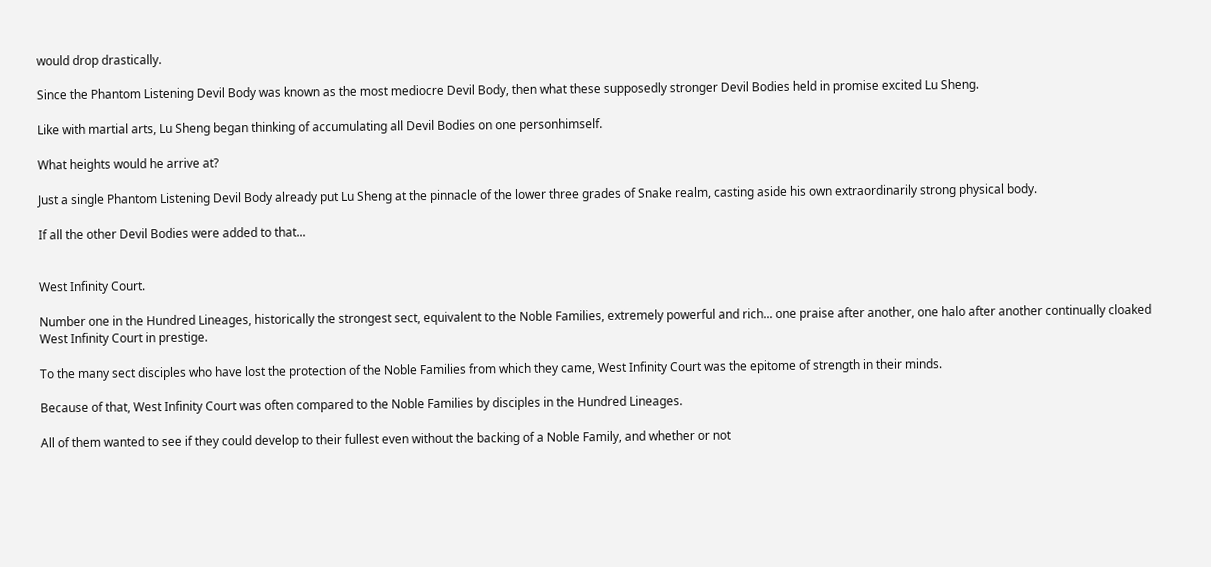would drop drastically.

Since the Phantom Listening Devil Body was known as the most mediocre Devil Body, then what these supposedly stronger Devil Bodies held in promise excited Lu Sheng.

Like with martial arts, Lu Sheng began thinking of accumulating all Devil Bodies on one personhimself.

What heights would he arrive at?

Just a single Phantom Listening Devil Body already put Lu Sheng at the pinnacle of the lower three grades of Snake realm, casting aside his own extraordinarily strong physical body.

If all the other Devil Bodies were added to that...


West Infinity Court.

Number one in the Hundred Lineages, historically the strongest sect, equivalent to the Noble Families, extremely powerful and rich... one praise after another, one halo after another continually cloaked West Infinity Court in prestige.

To the many sect disciples who have lost the protection of the Noble Families from which they came, West Infinity Court was the epitome of strength in their minds.

Because of that, West Infinity Court was often compared to the Noble Families by disciples in the Hundred Lineages.

All of them wanted to see if they could develop to their fullest even without the backing of a Noble Family, and whether or not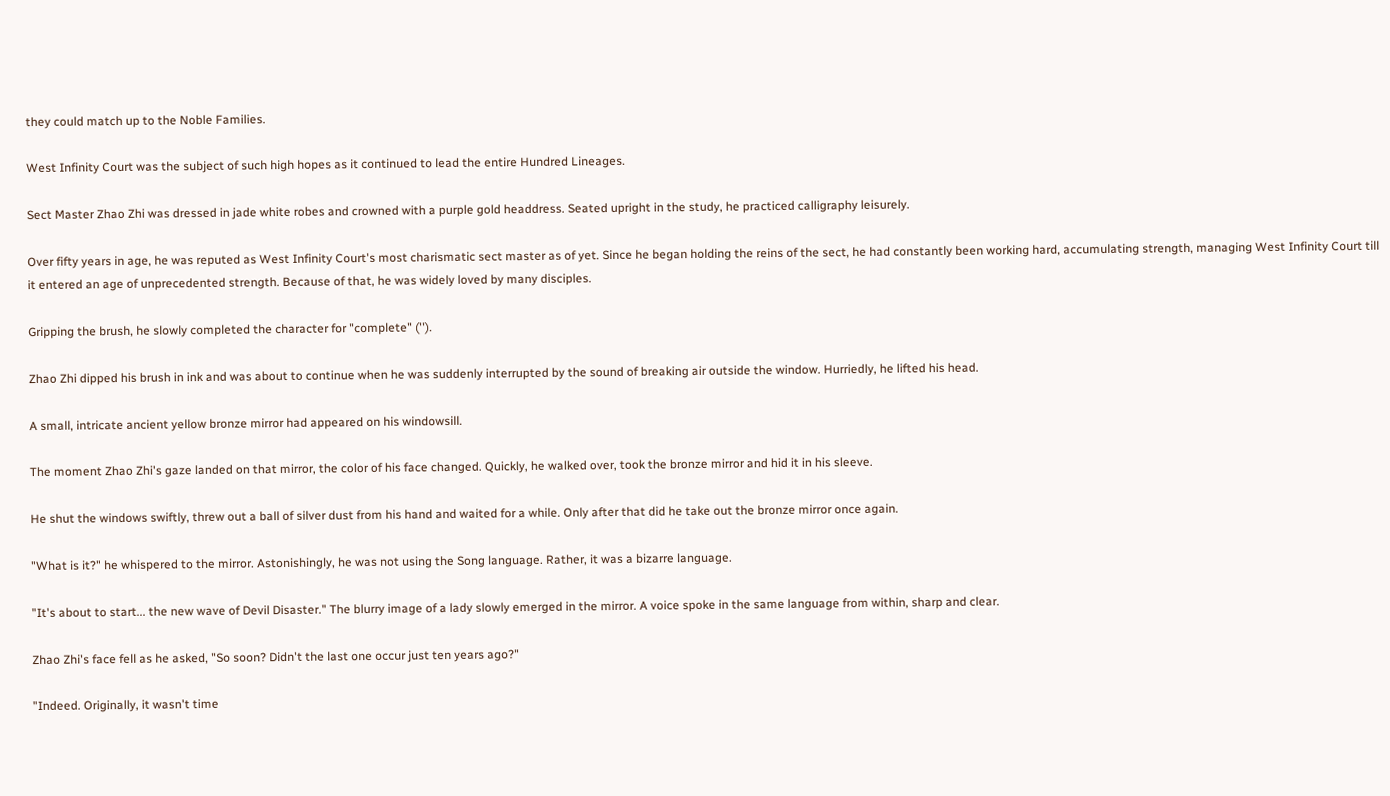they could match up to the Noble Families.

West Infinity Court was the subject of such high hopes as it continued to lead the entire Hundred Lineages.

Sect Master Zhao Zhi was dressed in jade white robes and crowned with a purple gold headdress. Seated upright in the study, he practiced calligraphy leisurely.

Over fifty years in age, he was reputed as West Infinity Court's most charismatic sect master as of yet. Since he began holding the reins of the sect, he had constantly been working hard, accumulating strength, managing West Infinity Court till it entered an age of unprecedented strength. Because of that, he was widely loved by many disciples.

Gripping the brush, he slowly completed the character for "complete" ('').

Zhao Zhi dipped his brush in ink and was about to continue when he was suddenly interrupted by the sound of breaking air outside the window. Hurriedly, he lifted his head.

A small, intricate ancient yellow bronze mirror had appeared on his windowsill.

The moment Zhao Zhi's gaze landed on that mirror, the color of his face changed. Quickly, he walked over, took the bronze mirror and hid it in his sleeve.

He shut the windows swiftly, threw out a ball of silver dust from his hand and waited for a while. Only after that did he take out the bronze mirror once again.

"What is it?" he whispered to the mirror. Astonishingly, he was not using the Song language. Rather, it was a bizarre language.

"It's about to start... the new wave of Devil Disaster." The blurry image of a lady slowly emerged in the mirror. A voice spoke in the same language from within, sharp and clear.

Zhao Zhi's face fell as he asked, "So soon? Didn't the last one occur just ten years ago?"

"Indeed. Originally, it wasn't time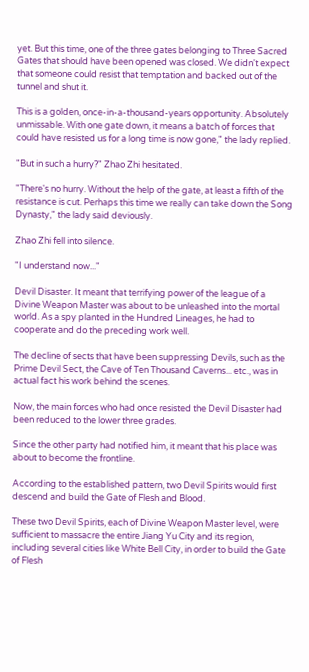yet. But this time, one of the three gates belonging to Three Sacred Gates that should have been opened was closed. We didn't expect that someone could resist that temptation and backed out of the tunnel and shut it.

This is a golden, once-in-a-thousand-years opportunity. Absolutely unmissable. With one gate down, it means a batch of forces that could have resisted us for a long time is now gone," the lady replied.

"But in such a hurry?" Zhao Zhi hesitated.

"There's no hurry. Without the help of the gate, at least a fifth of the resistance is cut. Perhaps this time we really can take down the Song Dynasty," the lady said deviously.

Zhao Zhi fell into silence.

"I understand now..."

Devil Disaster. It meant that terrifying power of the league of a Divine Weapon Master was about to be unleashed into the mortal world. As a spy planted in the Hundred Lineages, he had to cooperate and do the preceding work well.

The decline of sects that have been suppressing Devils, such as the Prime Devil Sect, the Cave of Ten Thousand Caverns... etc., was in actual fact his work behind the scenes.

Now, the main forces who had once resisted the Devil Disaster had been reduced to the lower three grades.

Since the other party had notified him, it meant that his place was about to become the frontline.

According to the established pattern, two Devil Spirits would first descend and build the Gate of Flesh and Blood.

These two Devil Spirits, each of Divine Weapon Master level, were sufficient to massacre the entire Jiang Yu City and its region, including several cities like White Bell City, in order to build the Gate of Flesh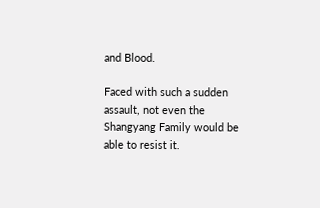and Blood.

Faced with such a sudden assault, not even the Shangyang Family would be able to resist it.